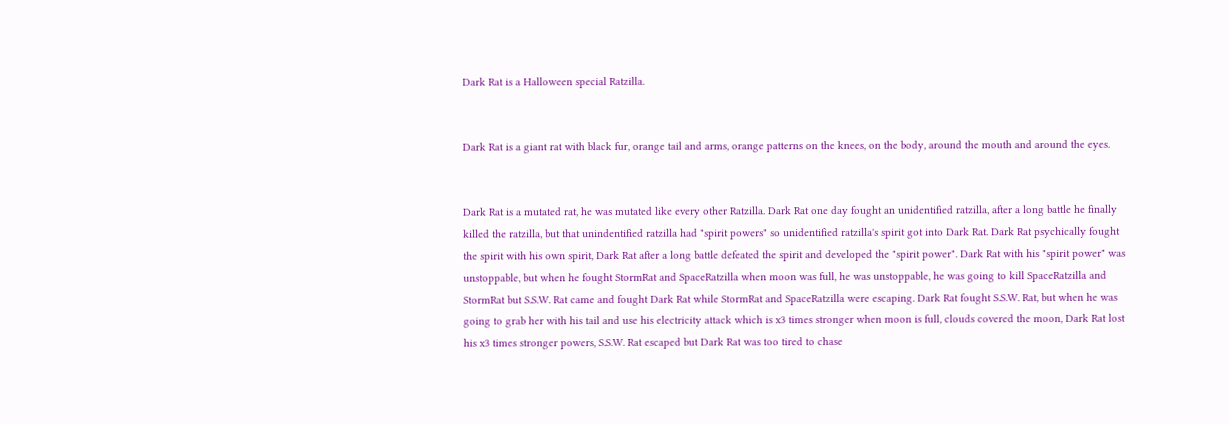Dark Rat is a Halloween special Ratzilla.


Dark Rat is a giant rat with black fur, orange tail and arms, orange patterns on the knees, on the body, around the mouth and around the eyes.


Dark Rat is a mutated rat, he was mutated like every other Ratzilla. Dark Rat one day fought an unidentified ratzilla, after a long battle he finally killed the ratzilla, but that unindentified ratzilla had "spirit powers" so unidentified ratzilla's spirit got into Dark Rat. Dark Rat psychically fought the spirit with his own spirit, Dark Rat after a long battle defeated the spirit and developed the "spirit power". Dark Rat with his "spirit power" was unstoppable, but when he fought StormRat and SpaceRatzilla when moon was full, he was unstoppable, he was going to kill SpaceRatzilla and StormRat but S.S.W. Rat came and fought Dark Rat while StormRat and SpaceRatzilla were escaping. Dark Rat fought S.S.W. Rat, but when he was going to grab her with his tail and use his electricity attack which is x3 times stronger when moon is full, clouds covered the moon, Dark Rat lost his x3 times stronger powers, S.S.W. Rat escaped but Dark Rat was too tired to chase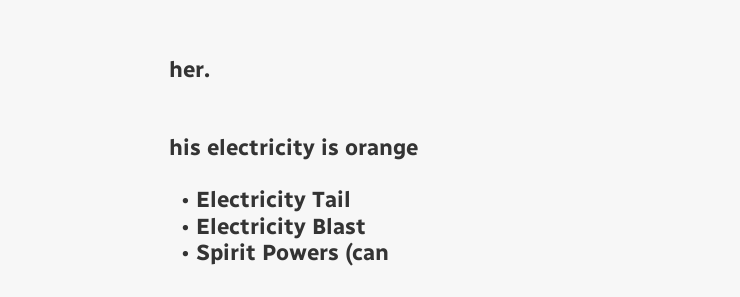her.


his electricity is orange

  • Electricity Tail
  • Electricity Blast
  • Spirit Powers (can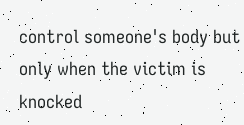control someone's body but only when the victim is knocked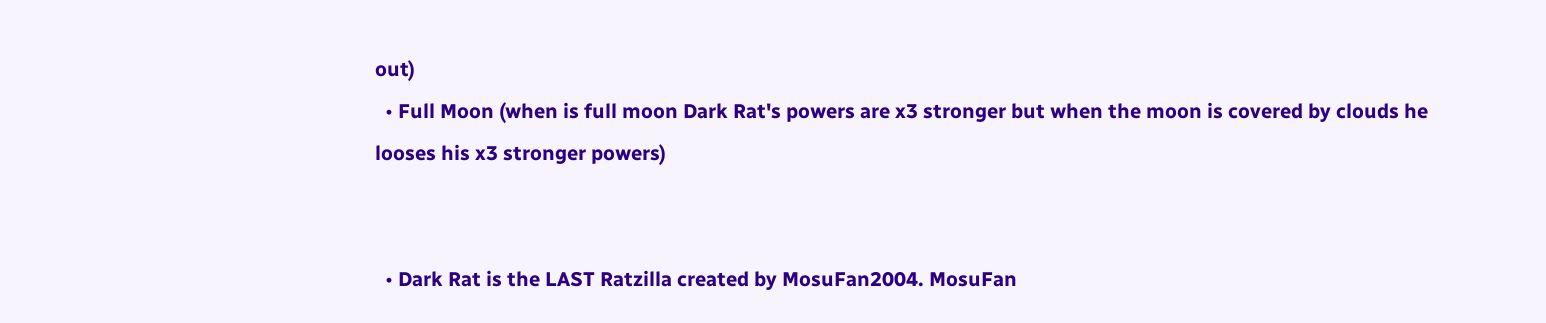out)
  • Full Moon (when is full moon Dark Rat's powers are x3 stronger but when the moon is covered by clouds he looses his x3 stronger powers)


  • Dark Rat is the LAST Ratzilla created by MosuFan2004. MosuFan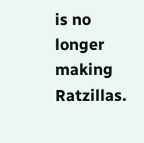is no longer making Ratzillas.